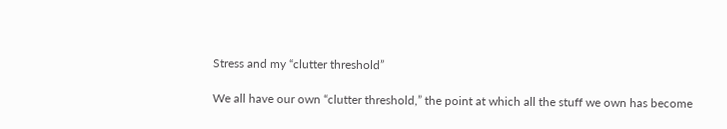Stress and my “clutter threshold”

We all have our own “clutter threshold,” the point at which all the stuff we own has become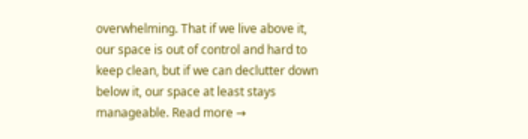overwhelming. That if we live above it, our space is out of control and hard to keep clean, but if we can declutter down below it, our space at least stays manageable. Read more →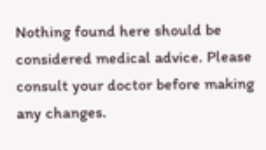Nothing found here should be considered medical advice. Please consult your doctor before making any changes.